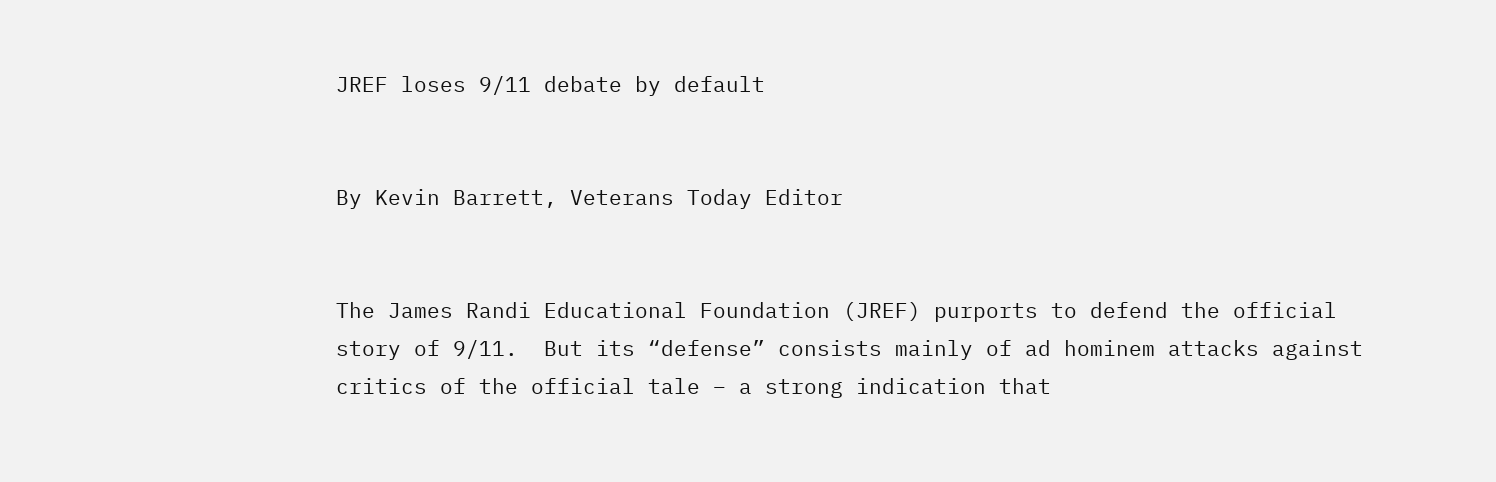JREF loses 9/11 debate by default


By Kevin Barrett, Veterans Today Editor


The James Randi Educational Foundation (JREF) purports to defend the official story of 9/11.  But its “defense” consists mainly of ad hominem attacks against critics of the official tale – a strong indication that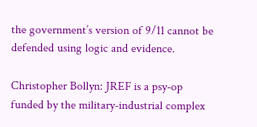the government’s version of 9/11 cannot be defended using logic and evidence.

Christopher Bollyn: JREF is a psy-op funded by the military-industrial complex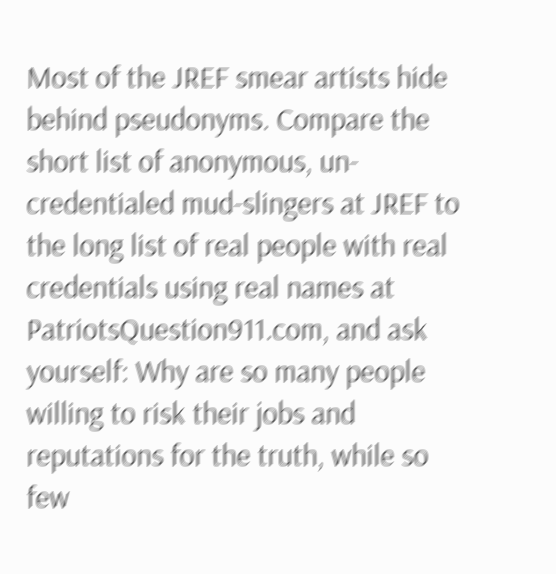Most of the JREF smear artists hide behind pseudonyms. Compare the short list of anonymous, un-credentialed mud-slingers at JREF to the long list of real people with real credentials using real names at PatriotsQuestion911.com, and ask yourself: Why are so many people willing to risk their jobs and reputations for the truth, while so few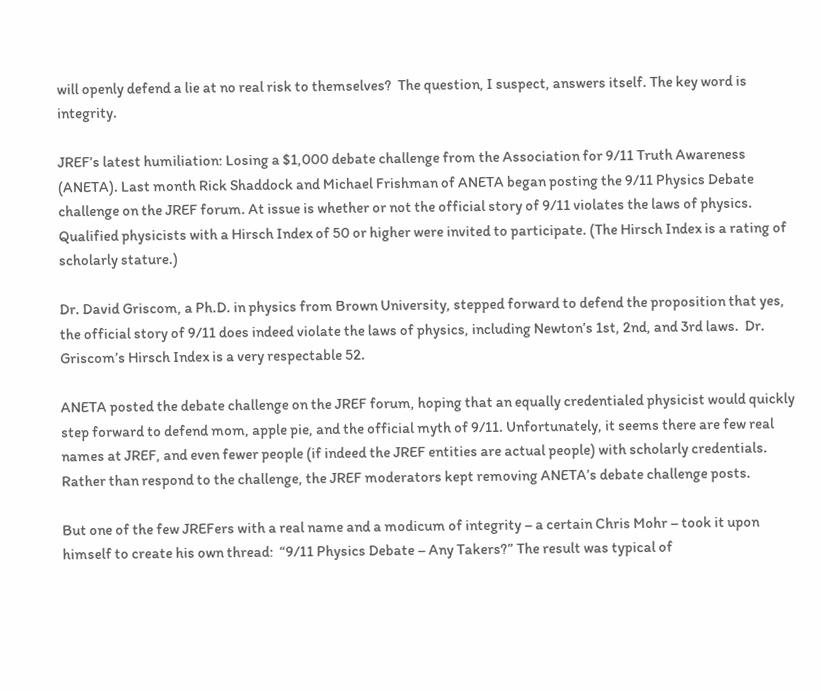will openly defend a lie at no real risk to themselves?  The question, I suspect, answers itself. The key word is integrity.

JREF’s latest humiliation: Losing a $1,000 debate challenge from the Association for 9/11 Truth Awareness (ANETA). Last month Rick Shaddock and Michael Frishman of ANETA began posting the 9/11 Physics Debate challenge on the JREF forum. At issue is whether or not the official story of 9/11 violates the laws of physics. Qualified physicists with a Hirsch Index of 50 or higher were invited to participate. (The Hirsch Index is a rating of scholarly stature.)

Dr. David Griscom, a Ph.D. in physics from Brown University, stepped forward to defend the proposition that yes, the official story of 9/11 does indeed violate the laws of physics, including Newton’s 1st, 2nd, and 3rd laws.  Dr. Griscom’s Hirsch Index is a very respectable 52.

ANETA posted the debate challenge on the JREF forum, hoping that an equally credentialed physicist would quickly step forward to defend mom, apple pie, and the official myth of 9/11. Unfortunately, it seems there are few real names at JREF, and even fewer people (if indeed the JREF entities are actual people) with scholarly credentials. Rather than respond to the challenge, the JREF moderators kept removing ANETA’s debate challenge posts.

But one of the few JREFers with a real name and a modicum of integrity – a certain Chris Mohr – took it upon himself to create his own thread:  “9/11 Physics Debate – Any Takers?” The result was typical of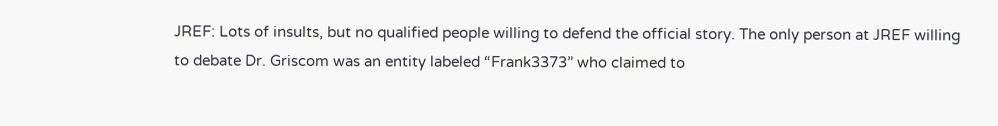JREF: Lots of insults, but no qualified people willing to defend the official story. The only person at JREF willing to debate Dr. Griscom was an entity labeled “Frank3373” who claimed to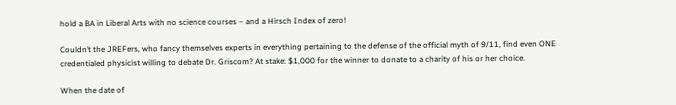hold a BA in Liberal Arts with no science courses – and a Hirsch Index of zero!

Couldn’t the JREFers, who fancy themselves experts in everything pertaining to the defense of the official myth of 9/11, find even ONE credentialed physicist willing to debate Dr. Griscom? At stake: $1,000 for the winner to donate to a charity of his or her choice.

When the date of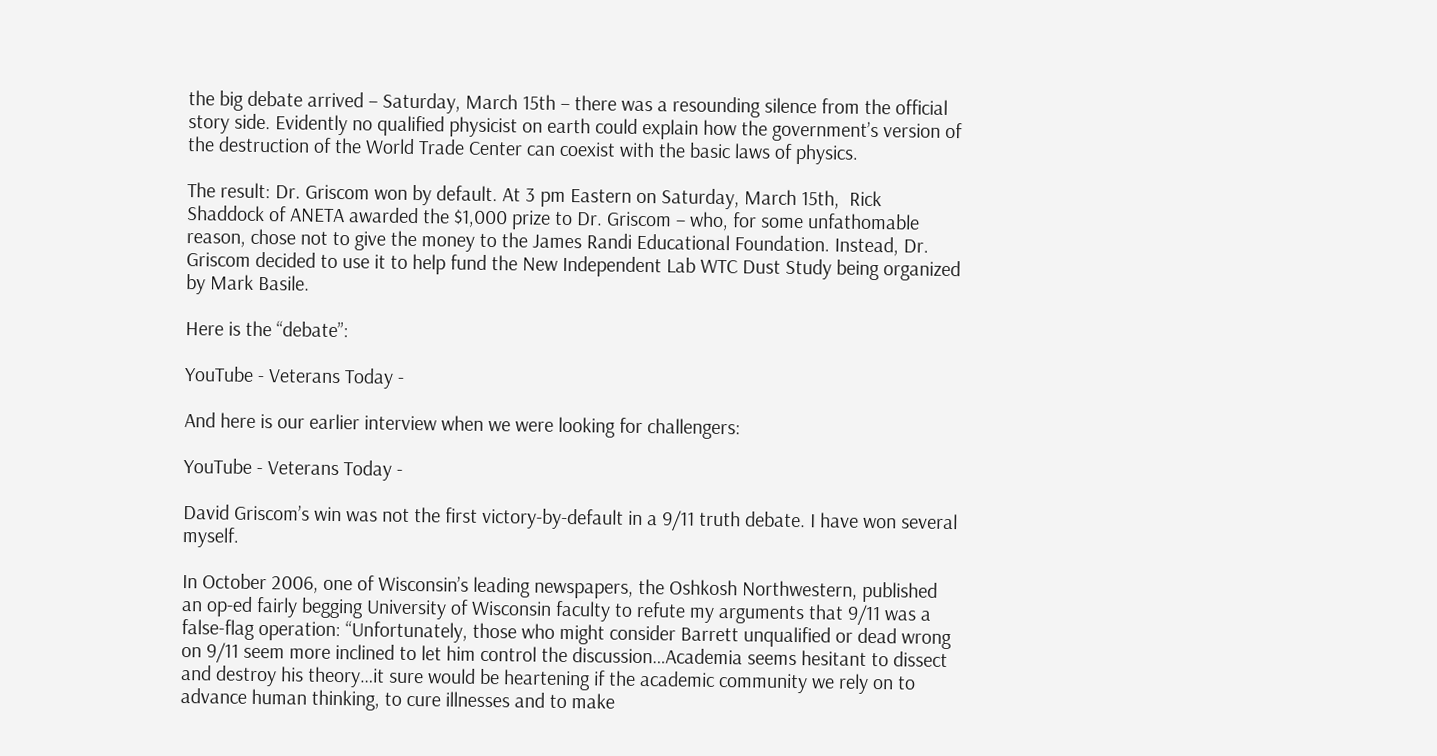the big debate arrived – Saturday, March 15th – there was a resounding silence from the official story side. Evidently no qualified physicist on earth could explain how the government’s version of the destruction of the World Trade Center can coexist with the basic laws of physics.

The result: Dr. Griscom won by default. At 3 pm Eastern on Saturday, March 15th,  Rick Shaddock of ANETA awarded the $1,000 prize to Dr. Griscom – who, for some unfathomable reason, chose not to give the money to the James Randi Educational Foundation. Instead, Dr. Griscom decided to use it to help fund the New Independent Lab WTC Dust Study being organized by Mark Basile.

Here is the “debate”:

YouTube - Veterans Today -

And here is our earlier interview when we were looking for challengers:

YouTube - Veterans Today -

David Griscom’s win was not the first victory-by-default in a 9/11 truth debate. I have won several myself.

In October 2006, one of Wisconsin’s leading newspapers, the Oshkosh Northwestern, published an op-ed fairly begging University of Wisconsin faculty to refute my arguments that 9/11 was a false-flag operation: “Unfortunately, those who might consider Barrett unqualified or dead wrong on 9/11 seem more inclined to let him control the discussion…Academia seems hesitant to dissect and destroy his theory…it sure would be heartening if the academic community we rely on to advance human thinking, to cure illnesses and to make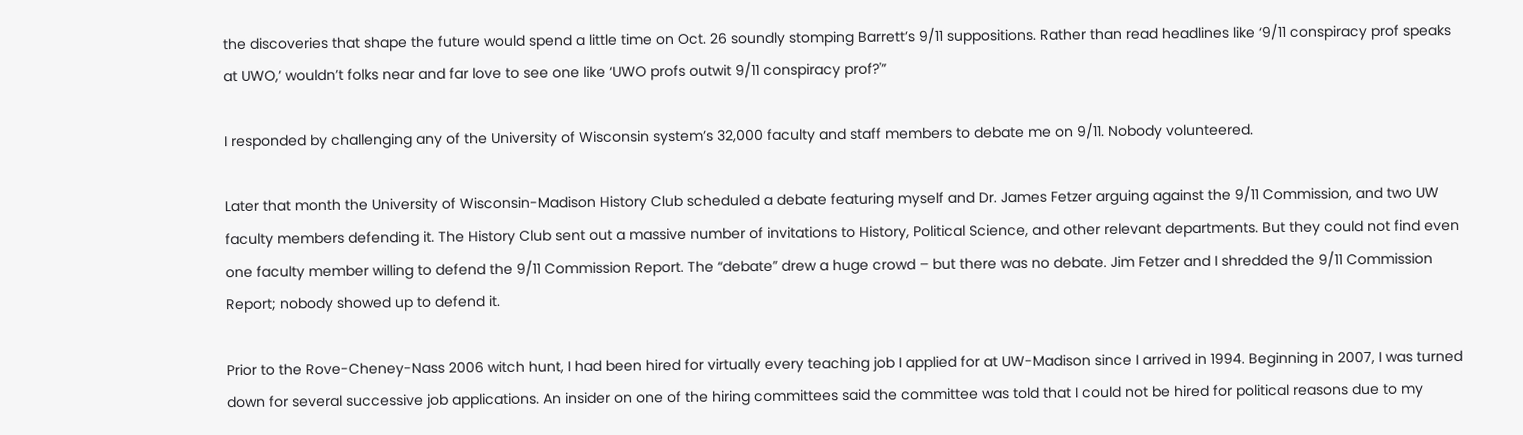the discoveries that shape the future would spend a little time on Oct. 26 soundly stomping Barrett’s 9/11 suppositions. Rather than read headlines like ‘9/11 conspiracy prof speaks at UWO,’ wouldn’t folks near and far love to see one like ‘UWO profs outwit 9/11 conspiracy prof?'”

I responded by challenging any of the University of Wisconsin system’s 32,000 faculty and staff members to debate me on 9/11. Nobody volunteered.

Later that month the University of Wisconsin-Madison History Club scheduled a debate featuring myself and Dr. James Fetzer arguing against the 9/11 Commission, and two UW faculty members defending it. The History Club sent out a massive number of invitations to History, Political Science, and other relevant departments. But they could not find even one faculty member willing to defend the 9/11 Commission Report. The “debate” drew a huge crowd – but there was no debate. Jim Fetzer and I shredded the 9/11 Commission Report; nobody showed up to defend it.

Prior to the Rove-Cheney-Nass 2006 witch hunt, I had been hired for virtually every teaching job I applied for at UW-Madison since I arrived in 1994. Beginning in 2007, I was turned down for several successive job applications. An insider on one of the hiring committees said the committee was told that I could not be hired for political reasons due to my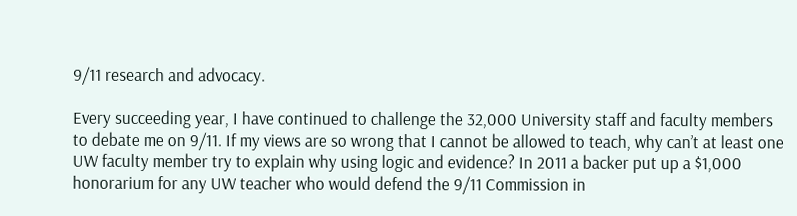9/11 research and advocacy.

Every succeeding year, I have continued to challenge the 32,000 University staff and faculty members to debate me on 9/11. If my views are so wrong that I cannot be allowed to teach, why can’t at least one UW faculty member try to explain why using logic and evidence? In 2011 a backer put up a $1,000 honorarium for any UW teacher who would defend the 9/11 Commission in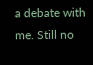a debate with me. Still no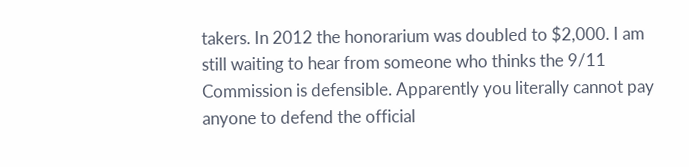takers. In 2012 the honorarium was doubled to $2,000. I am still waiting to hear from someone who thinks the 9/11 Commission is defensible. Apparently you literally cannot pay anyone to defend the official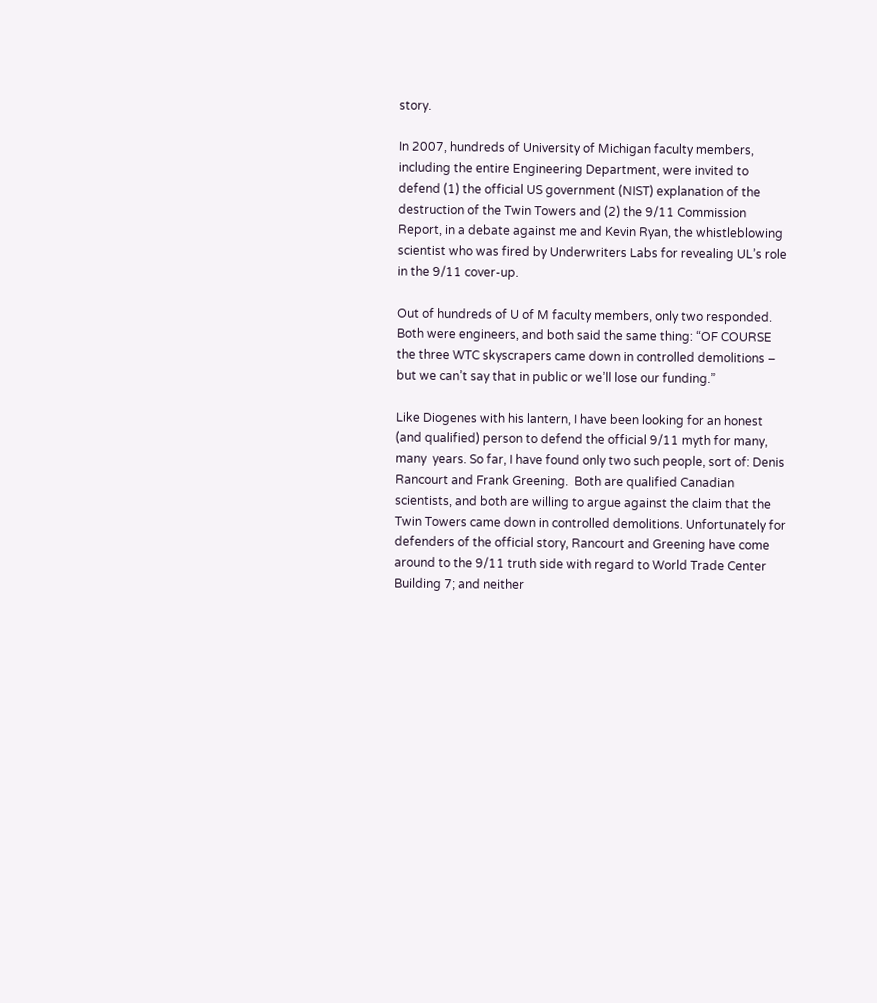story.

In 2007, hundreds of University of Michigan faculty members, including the entire Engineering Department, were invited to defend (1) the official US government (NIST) explanation of the destruction of the Twin Towers and (2) the 9/11 Commission Report, in a debate against me and Kevin Ryan, the whistleblowing scientist who was fired by Underwriters Labs for revealing UL’s role in the 9/11 cover-up.

Out of hundreds of U of M faculty members, only two responded. Both were engineers, and both said the same thing: “OF COURSE the three WTC skyscrapers came down in controlled demolitions – but we can’t say that in public or we’ll lose our funding.”

Like Diogenes with his lantern, I have been looking for an honest (and qualified) person to defend the official 9/11 myth for many, many  years. So far, I have found only two such people, sort of: Denis Rancourt and Frank Greening.  Both are qualified Canadian scientists, and both are willing to argue against the claim that the Twin Towers came down in controlled demolitions. Unfortunately for defenders of the official story, Rancourt and Greening have come around to the 9/11 truth side with regard to World Trade Center Building 7; and neither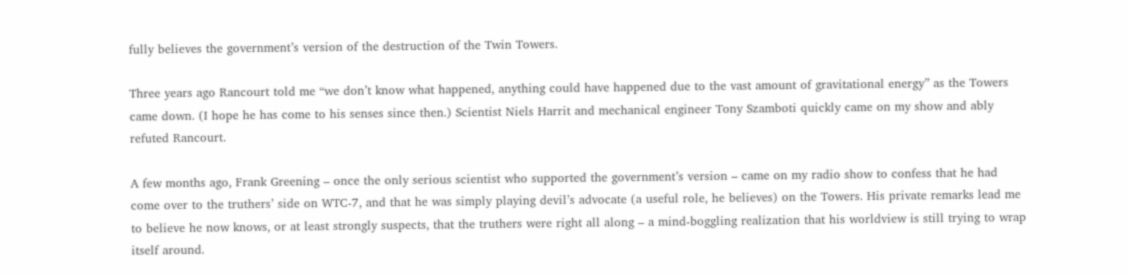fully believes the government’s version of the destruction of the Twin Towers.

Three years ago Rancourt told me “we don’t know what happened, anything could have happened due to the vast amount of gravitational energy” as the Towers came down. (I hope he has come to his senses since then.) Scientist Niels Harrit and mechanical engineer Tony Szamboti quickly came on my show and ably refuted Rancourt.

A few months ago, Frank Greening – once the only serious scientist who supported the government’s version – came on my radio show to confess that he had come over to the truthers’ side on WTC-7, and that he was simply playing devil’s advocate (a useful role, he believes) on the Towers. His private remarks lead me to believe he now knows, or at least strongly suspects, that the truthers were right all along – a mind-boggling realization that his worldview is still trying to wrap itself around.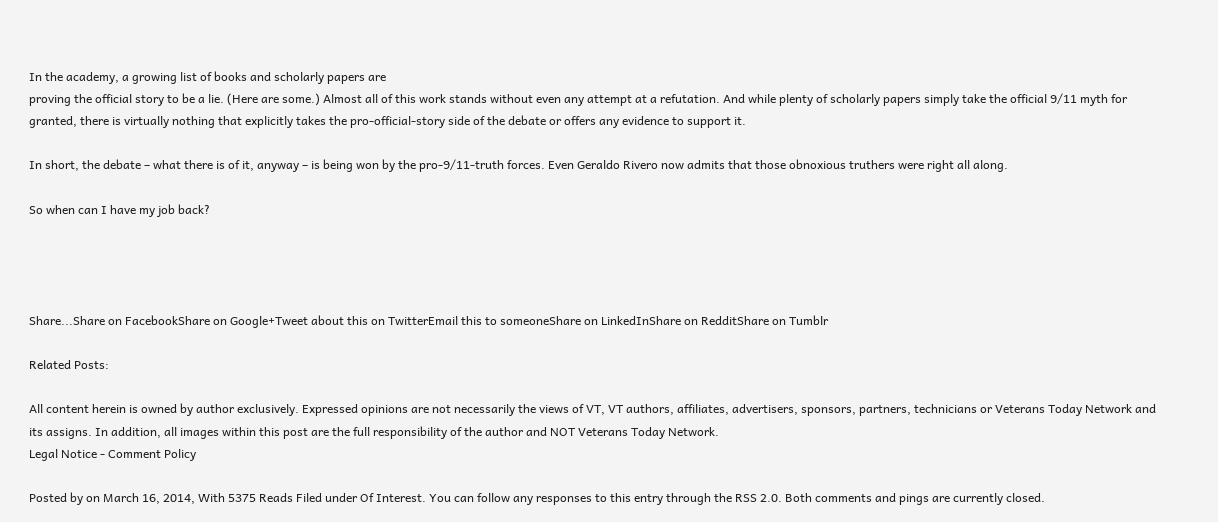In the academy, a growing list of books and scholarly papers are
proving the official story to be a lie. (Here are some.) Almost all of this work stands without even any attempt at a refutation. And while plenty of scholarly papers simply take the official 9/11 myth for granted, there is virtually nothing that explicitly takes the pro-official-story side of the debate or offers any evidence to support it.

In short, the debate – what there is of it, anyway – is being won by the pro-9/11-truth forces. Even Geraldo Rivero now admits that those obnoxious truthers were right all along.

So when can I have my job back?




Share...Share on FacebookShare on Google+Tweet about this on TwitterEmail this to someoneShare on LinkedInShare on RedditShare on Tumblr

Related Posts:

All content herein is owned by author exclusively. Expressed opinions are not necessarily the views of VT, VT authors, affiliates, advertisers, sponsors, partners, technicians or Veterans Today Network and its assigns. In addition, all images within this post are the full responsibility of the author and NOT Veterans Today Network.
Legal Notice - Comment Policy

Posted by on March 16, 2014, With 5375 Reads Filed under Of Interest. You can follow any responses to this entry through the RSS 2.0. Both comments and pings are currently closed.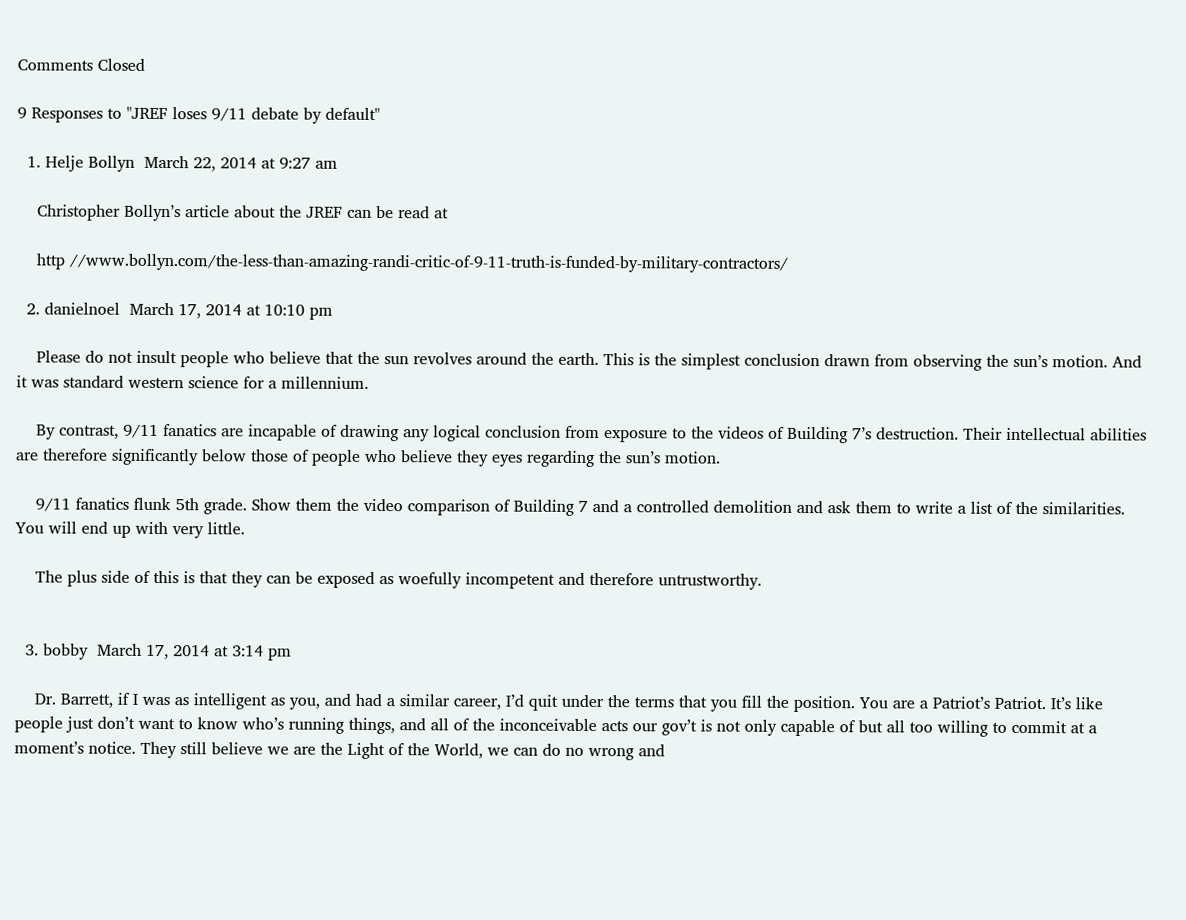Comments Closed

9 Responses to "JREF loses 9/11 debate by default"

  1. Helje Bollyn  March 22, 2014 at 9:27 am

    Christopher Bollyn’s article about the JREF can be read at

    http //www.bollyn.com/the-less-than-amazing-randi-critic-of-9-11-truth-is-funded-by-military-contractors/

  2. danielnoel  March 17, 2014 at 10:10 pm

    Please do not insult people who believe that the sun revolves around the earth. This is the simplest conclusion drawn from observing the sun’s motion. And it was standard western science for a millennium.

    By contrast, 9/11 fanatics are incapable of drawing any logical conclusion from exposure to the videos of Building 7’s destruction. Their intellectual abilities are therefore significantly below those of people who believe they eyes regarding the sun’s motion.

    9/11 fanatics flunk 5th grade. Show them the video comparison of Building 7 and a controlled demolition and ask them to write a list of the similarities. You will end up with very little.

    The plus side of this is that they can be exposed as woefully incompetent and therefore untrustworthy.


  3. bobby  March 17, 2014 at 3:14 pm

    Dr. Barrett, if I was as intelligent as you, and had a similar career, I’d quit under the terms that you fill the position. You are a Patriot’s Patriot. It’s like people just don’t want to know who’s running things, and all of the inconceivable acts our gov’t is not only capable of but all too willing to commit at a moment’s notice. They still believe we are the Light of the World, we can do no wrong and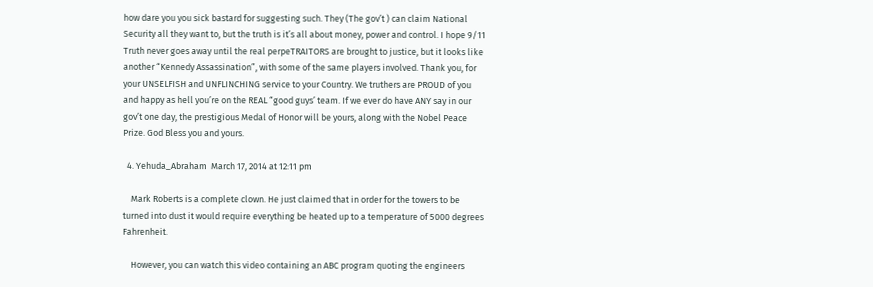how dare you you sick bastard for suggesting such. They (The gov’t ) can claim National Security all they want to, but the truth is it’s all about money, power and control. I hope 9/11 Truth never goes away until the real perpeTRAITORS are brought to justice, but it looks like another “Kennedy Assassination”, with some of the same players involved. Thank you, for your UNSELFISH and UNFLINCHING service to your Country. We truthers are PROUD of you and happy as hell you’re on the REAL “good guys’ team. If we ever do have ANY say in our gov’t one day, the prestigious Medal of Honor will be yours, along with the Nobel Peace Prize. God Bless you and yours.

  4. Yehuda_Abraham  March 17, 2014 at 12:11 pm

    Mark Roberts is a complete clown. He just claimed that in order for the towers to be turned into dust it would require everything be heated up to a temperature of 5000 degrees Fahrenheit.

    However, you can watch this video containing an ABC program quoting the engineers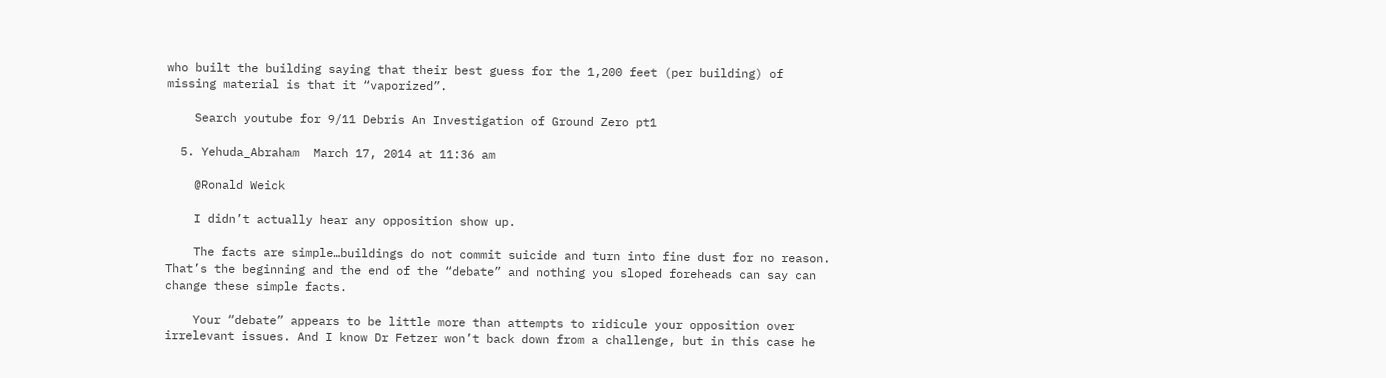who built the building saying that their best guess for the 1,200 feet (per building) of missing material is that it “vaporized”.

    Search youtube for 9/11 Debris An Investigation of Ground Zero pt1

  5. Yehuda_Abraham  March 17, 2014 at 11:36 am

    @Ronald Weick

    I didn’t actually hear any opposition show up.

    The facts are simple…buildings do not commit suicide and turn into fine dust for no reason. That’s the beginning and the end of the “debate” and nothing you sloped foreheads can say can change these simple facts.

    Your “debate” appears to be little more than attempts to ridicule your opposition over irrelevant issues. And I know Dr Fetzer won’t back down from a challenge, but in this case he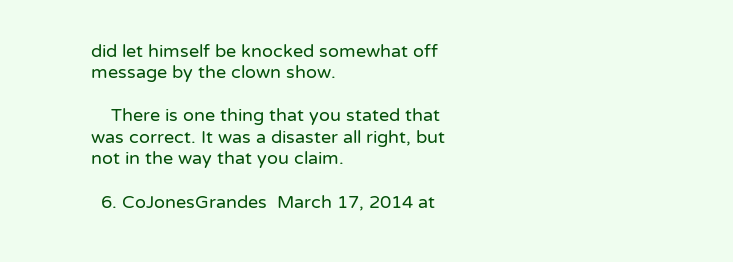did let himself be knocked somewhat off message by the clown show.

    There is one thing that you stated that was correct. It was a disaster all right, but not in the way that you claim.

  6. CoJonesGrandes  March 17, 2014 at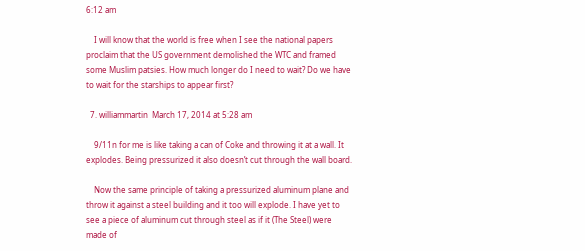6:12 am

    I will know that the world is free when I see the national papers proclaim that the US government demolished the WTC and framed some Muslim patsies. How much longer do I need to wait? Do we have to wait for the starships to appear first?

  7. williammartin  March 17, 2014 at 5:28 am

    9/11n for me is like taking a can of Coke and throwing it at a wall. It explodes. Being pressurized it also doesn’t cut through the wall board.

    Now the same principle of taking a pressurized aluminum plane and throw it against a steel building and it too will explode. I have yet to see a piece of aluminum cut through steel as if it (The Steel) were made of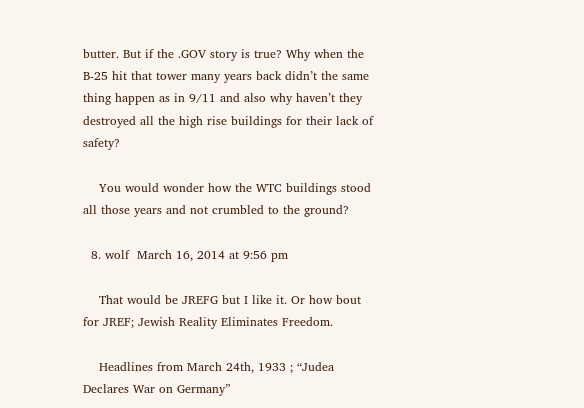butter. But if the .GOV story is true? Why when the B-25 hit that tower many years back didn’t the same thing happen as in 9/11 and also why haven’t they destroyed all the high rise buildings for their lack of safety?

    You would wonder how the WTC buildings stood all those years and not crumbled to the ground?

  8. wolf  March 16, 2014 at 9:56 pm

    That would be JREFG but I like it. Or how bout for JREF; Jewish Reality Eliminates Freedom.

    Headlines from March 24th, 1933 ; “Judea Declares War on Germany”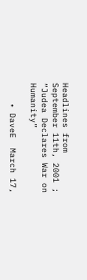Headlines from September 11th, 2001 ; “Judea Declares War on Humanity”

    • DaveE  March 17,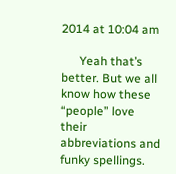2014 at 10:04 am

      Yeah that’s better. But we all know how these “people” love their abbreviations and funky spellings.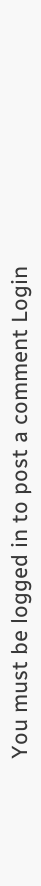You must be logged in to post a comment Login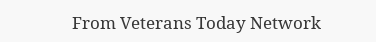From Veterans Today Network